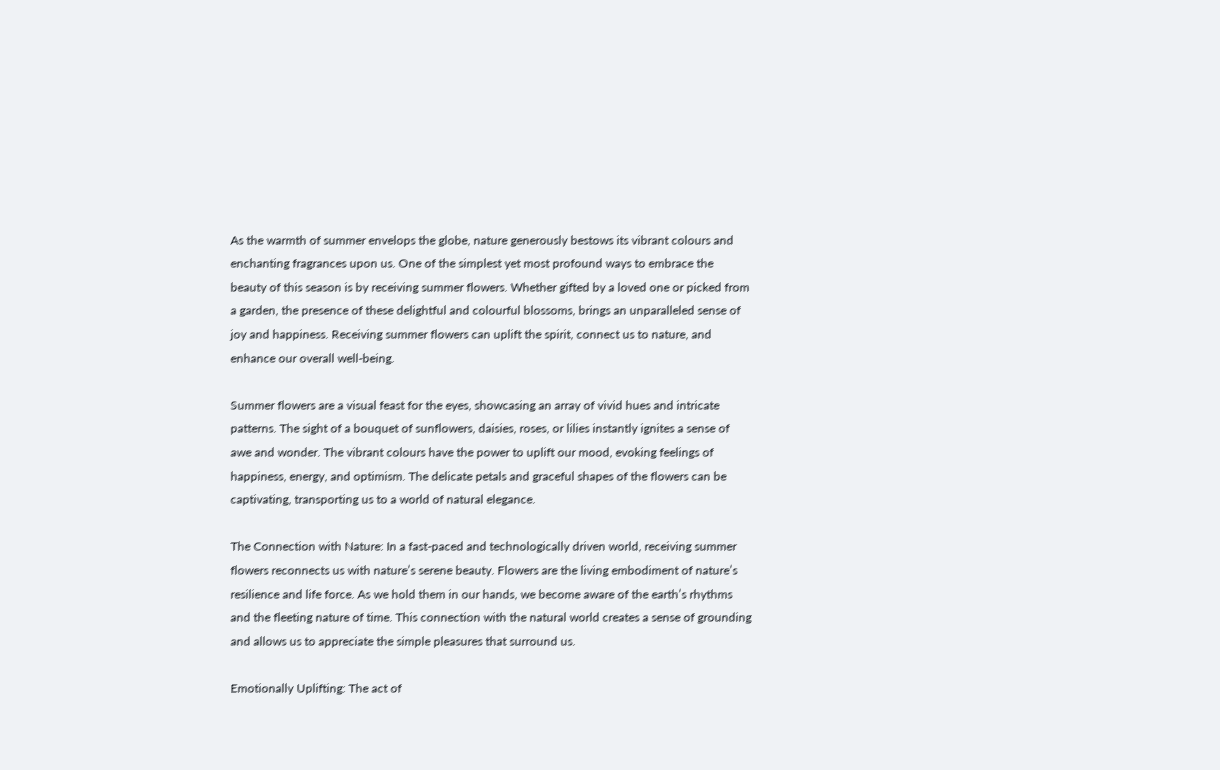As the warmth of summer envelops the globe, nature generously bestows its vibrant colours and enchanting fragrances upon us. One of the simplest yet most profound ways to embrace the beauty of this season is by receiving summer flowers. Whether gifted by a loved one or picked from a garden, the presence of these delightful and colourful blossoms, brings an unparalleled sense of joy and happiness. Receiving summer flowers can uplift the spirit, connect us to nature, and enhance our overall well-being.

Summer flowers are a visual feast for the eyes, showcasing an array of vivid hues and intricate patterns. The sight of a bouquet of sunflowers, daisies, roses, or lilies instantly ignites a sense of awe and wonder. The vibrant colours have the power to uplift our mood, evoking feelings of happiness, energy, and optimism. The delicate petals and graceful shapes of the flowers can be captivating, transporting us to a world of natural elegance.

The Connection with Nature: In a fast-paced and technologically driven world, receiving summer flowers reconnects us with nature’s serene beauty. Flowers are the living embodiment of nature’s resilience and life force. As we hold them in our hands, we become aware of the earth’s rhythms and the fleeting nature of time. This connection with the natural world creates a sense of grounding and allows us to appreciate the simple pleasures that surround us.

Emotionally Uplifting: The act of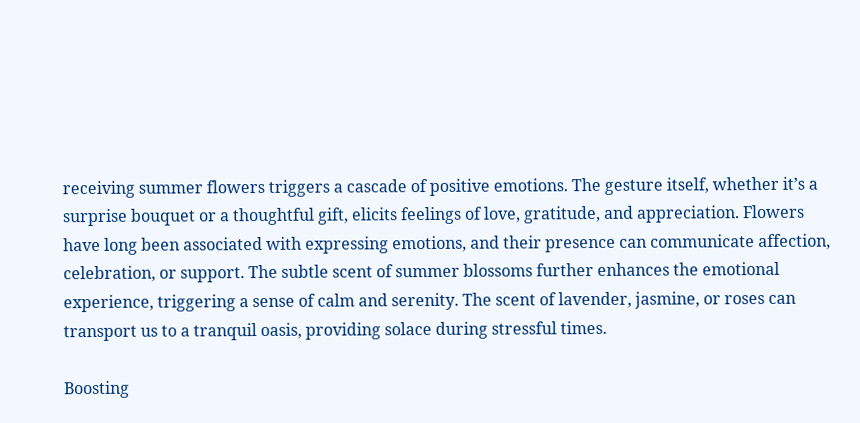receiving summer flowers triggers a cascade of positive emotions. The gesture itself, whether it’s a surprise bouquet or a thoughtful gift, elicits feelings of love, gratitude, and appreciation. Flowers have long been associated with expressing emotions, and their presence can communicate affection, celebration, or support. The subtle scent of summer blossoms further enhances the emotional experience, triggering a sense of calm and serenity. The scent of lavender, jasmine, or roses can transport us to a tranquil oasis, providing solace during stressful times.

Boosting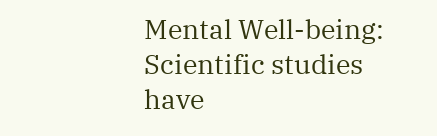Mental Well-being: Scientific studies have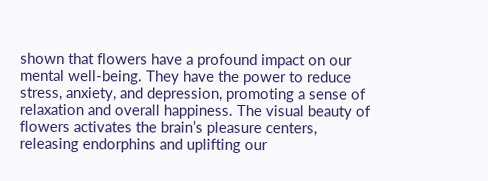shown that flowers have a profound impact on our mental well-being. They have the power to reduce stress, anxiety, and depression, promoting a sense of relaxation and overall happiness. The visual beauty of flowers activates the brain’s pleasure centers, releasing endorphins and uplifting our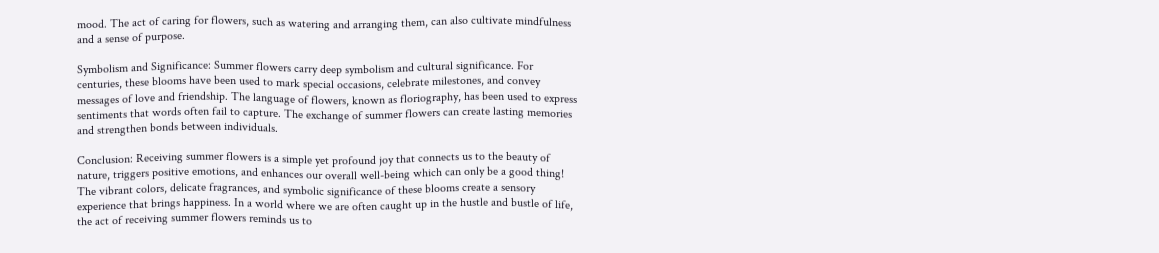mood. The act of caring for flowers, such as watering and arranging them, can also cultivate mindfulness and a sense of purpose.

Symbolism and Significance: Summer flowers carry deep symbolism and cultural significance. For centuries, these blooms have been used to mark special occasions, celebrate milestones, and convey messages of love and friendship. The language of flowers, known as floriography, has been used to express sentiments that words often fail to capture. The exchange of summer flowers can create lasting memories and strengthen bonds between individuals.

Conclusion: Receiving summer flowers is a simple yet profound joy that connects us to the beauty of nature, triggers positive emotions, and enhances our overall well-being which can only be a good thing! The vibrant colors, delicate fragrances, and symbolic significance of these blooms create a sensory experience that brings happiness. In a world where we are often caught up in the hustle and bustle of life, the act of receiving summer flowers reminds us to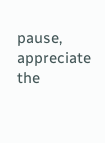pause, appreciate the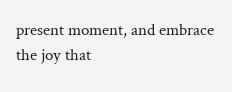present moment, and embrace the joy that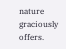nature graciously offers.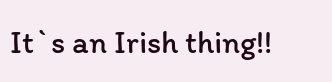It`s an Irish thing!!